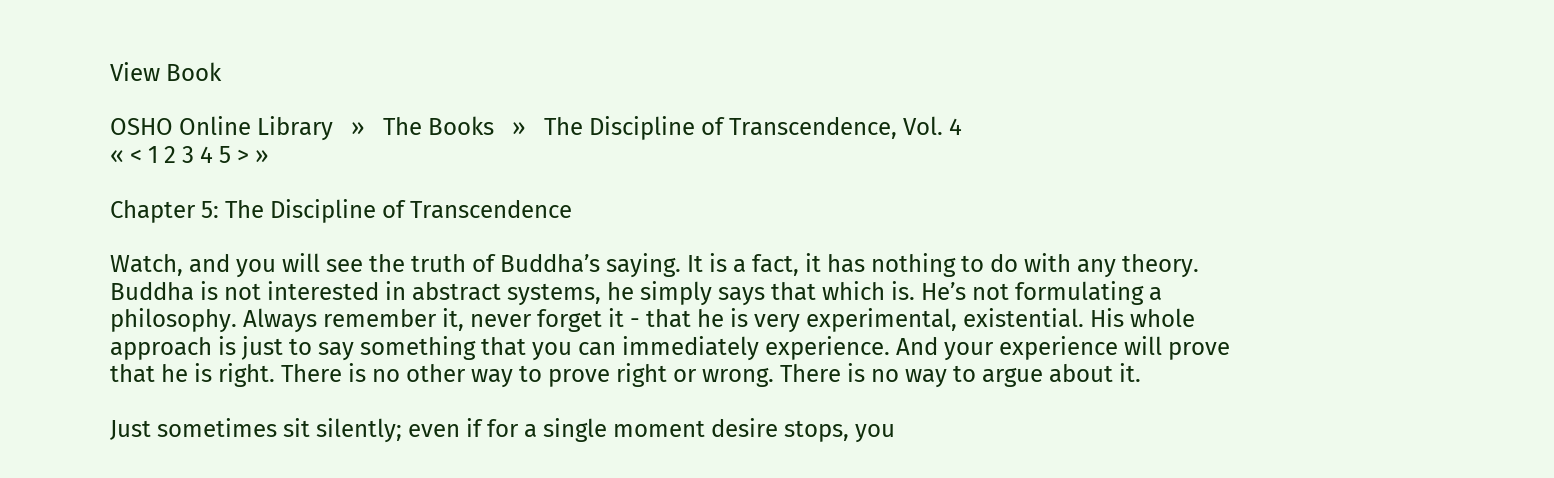View Book

OSHO Online Library   »   The Books   »   The Discipline of Transcendence, Vol. 4
« < 1 2 3 4 5 > »

Chapter 5: The Discipline of Transcendence

Watch, and you will see the truth of Buddha’s saying. It is a fact, it has nothing to do with any theory. Buddha is not interested in abstract systems, he simply says that which is. He’s not formulating a philosophy. Always remember it, never forget it - that he is very experimental, existential. His whole approach is just to say something that you can immediately experience. And your experience will prove that he is right. There is no other way to prove right or wrong. There is no way to argue about it.

Just sometimes sit silently; even if for a single moment desire stops, you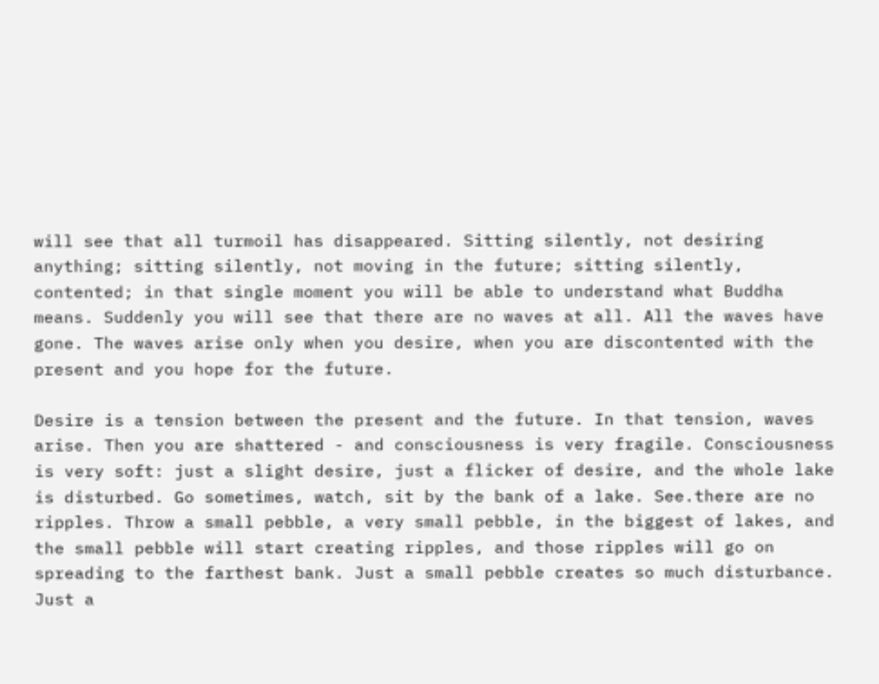will see that all turmoil has disappeared. Sitting silently, not desiring anything; sitting silently, not moving in the future; sitting silently, contented; in that single moment you will be able to understand what Buddha means. Suddenly you will see that there are no waves at all. All the waves have gone. The waves arise only when you desire, when you are discontented with the present and you hope for the future.

Desire is a tension between the present and the future. In that tension, waves arise. Then you are shattered - and consciousness is very fragile. Consciousness is very soft: just a slight desire, just a flicker of desire, and the whole lake is disturbed. Go sometimes, watch, sit by the bank of a lake. See.there are no ripples. Throw a small pebble, a very small pebble, in the biggest of lakes, and the small pebble will start creating ripples, and those ripples will go on spreading to the farthest bank. Just a small pebble creates so much disturbance. Just a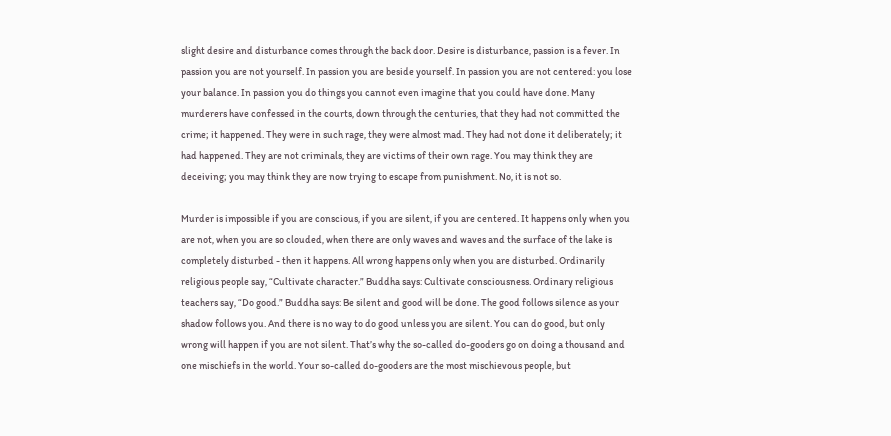slight desire and disturbance comes through the back door. Desire is disturbance, passion is a fever. In passion you are not yourself. In passion you are beside yourself. In passion you are not centered: you lose your balance. In passion you do things you cannot even imagine that you could have done. Many murderers have confessed in the courts, down through the centuries, that they had not committed the crime; it happened. They were in such rage, they were almost mad. They had not done it deliberately; it had happened. They are not criminals, they are victims of their own rage. You may think they are deceiving; you may think they are now trying to escape from punishment. No, it is not so.

Murder is impossible if you are conscious, if you are silent, if you are centered. It happens only when you are not, when you are so clouded, when there are only waves and waves and the surface of the lake is completely disturbed - then it happens. All wrong happens only when you are disturbed. Ordinarily religious people say, “Cultivate character.” Buddha says: Cultivate consciousness. Ordinary religious teachers say, “Do good.” Buddha says: Be silent and good will be done. The good follows silence as your shadow follows you. And there is no way to do good unless you are silent. You can do good, but only wrong will happen if you are not silent. That’s why the so-called do-gooders go on doing a thousand and one mischiefs in the world. Your so-called do-gooders are the most mischievous people, but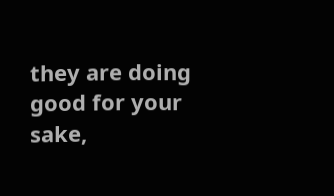they are doing good for your sake,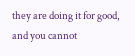they are doing it for good, and you cannot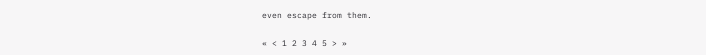even escape from them.

« < 1 2 3 4 5 > »